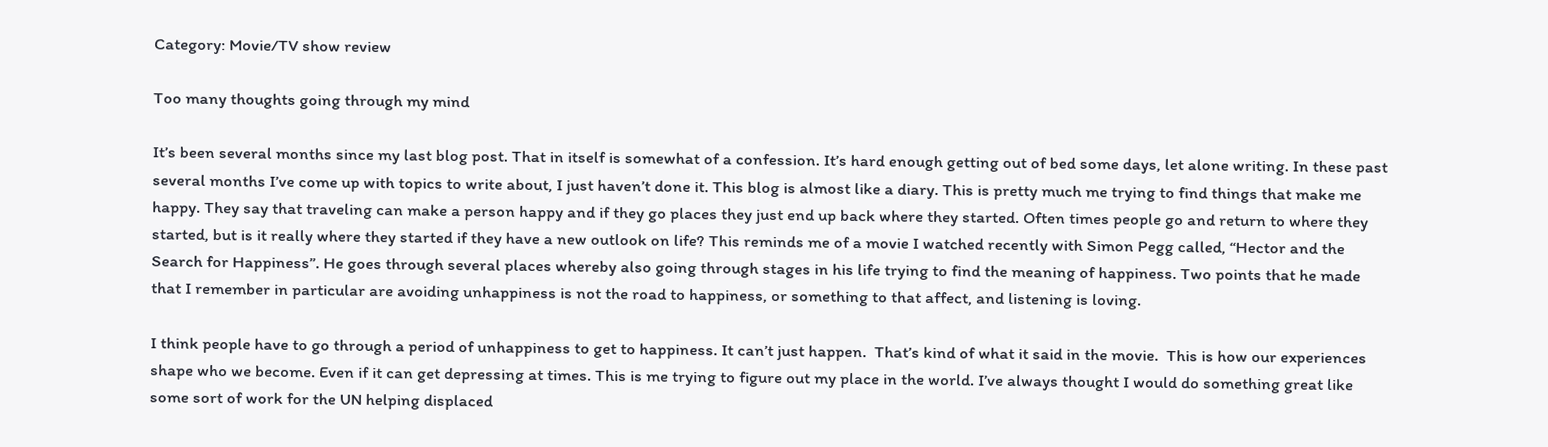Category: Movie/TV show review

Too many thoughts going through my mind

It’s been several months since my last blog post. That in itself is somewhat of a confession. It’s hard enough getting out of bed some days, let alone writing. In these past several months I’ve come up with topics to write about, I just haven’t done it. This blog is almost like a diary. This is pretty much me trying to find things that make me happy. They say that traveling can make a person happy and if they go places they just end up back where they started. Often times people go and return to where they started, but is it really where they started if they have a new outlook on life? This reminds me of a movie I watched recently with Simon Pegg called, “Hector and the Search for Happiness”. He goes through several places whereby also going through stages in his life trying to find the meaning of happiness. Two points that he made that I remember in particular are avoiding unhappiness is not the road to happiness, or something to that affect, and listening is loving.

I think people have to go through a period of unhappiness to get to happiness. It can’t just happen.  That’s kind of what it said in the movie.  This is how our experiences shape who we become. Even if it can get depressing at times. This is me trying to figure out my place in the world. I’ve always thought I would do something great like some sort of work for the UN helping displaced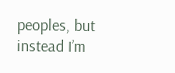peoples, but instead I’m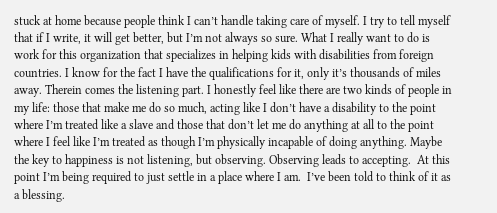stuck at home because people think I can’t handle taking care of myself. I try to tell myself that if I write, it will get better, but I’m not always so sure. What I really want to do is work for this organization that specializes in helping kids with disabilities from foreign countries. I know for the fact I have the qualifications for it, only it’s thousands of miles away. Therein comes the listening part. I honestly feel like there are two kinds of people in my life: those that make me do so much, acting like I don’t have a disability to the point where I’m treated like a slave and those that don’t let me do anything at all to the point where I feel like I’m treated as though I’m physically incapable of doing anything. Maybe the key to happiness is not listening, but observing. Observing leads to accepting.  At this point I’m being required to just settle in a place where I am.  I’ve been told to think of it as a blessing.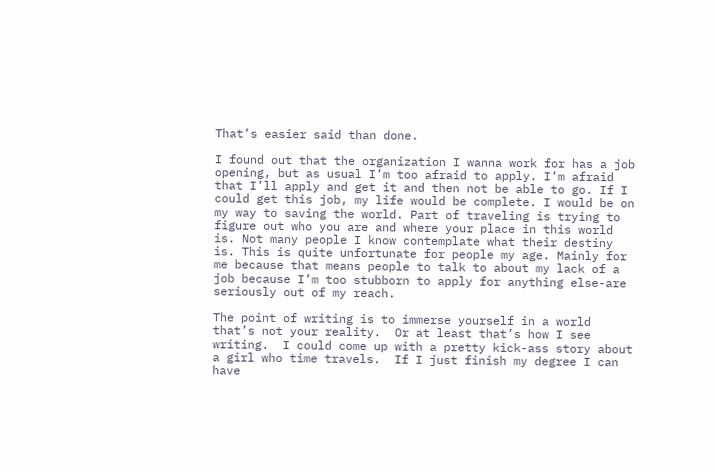That’s easier said than done.

I found out that the organization I wanna work for has a job opening, but as usual I’m too afraid to apply. I’m afraid that I’ll apply and get it and then not be able to go. If I could get this job, my life would be complete. I would be on my way to saving the world. Part of traveling is trying to figure out who you are and where your place in this world is. Not many people I know contemplate what their destiny is. This is quite unfortunate for people my age. Mainly for me because that means people to talk to about my lack of a job because I’m too stubborn to apply for anything else-are seriously out of my reach.

The point of writing is to immerse yourself in a world that’s not your reality.  Or at least that’s how I see writing.  I could come up with a pretty kick-ass story about a girl who time travels.  If I just finish my degree I can have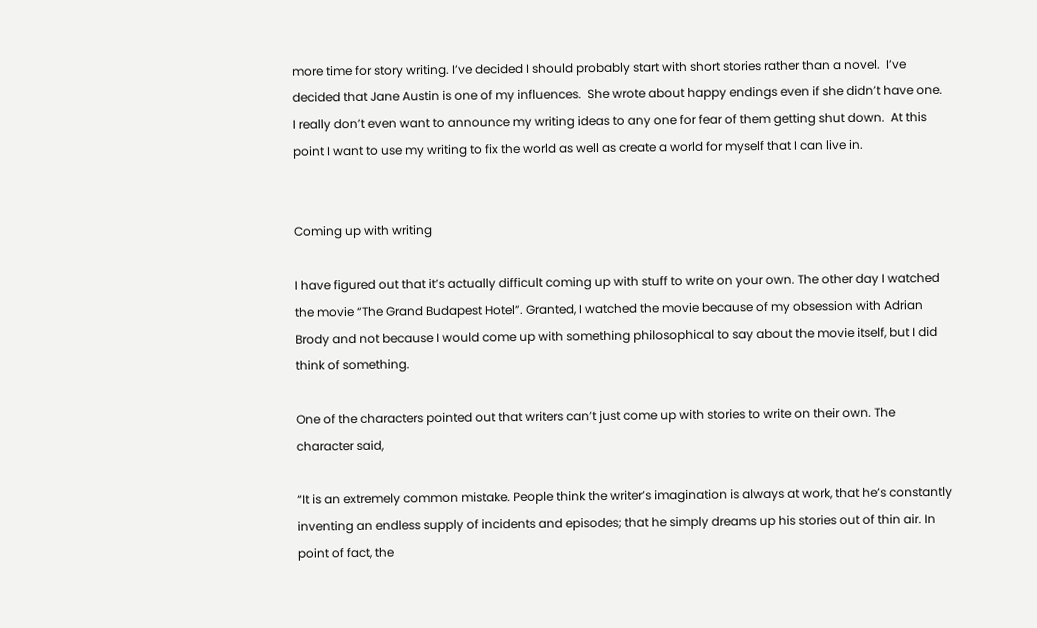more time for story writing. I’ve decided I should probably start with short stories rather than a novel.  I’ve decided that Jane Austin is one of my influences.  She wrote about happy endings even if she didn’t have one.  I really don’t even want to announce my writing ideas to any one for fear of them getting shut down.  At this point I want to use my writing to fix the world as well as create a world for myself that I can live in.


Coming up with writing

I have figured out that it’s actually difficult coming up with stuff to write on your own. The other day I watched the movie “The Grand Budapest Hotel”. Granted, I watched the movie because of my obsession with Adrian Brody and not because I would come up with something philosophical to say about the movie itself, but I did think of something.

One of the characters pointed out that writers can’t just come up with stories to write on their own. The character said,

“It is an extremely common mistake. People think the writer’s imagination is always at work, that he’s constantly inventing an endless supply of incidents and episodes; that he simply dreams up his stories out of thin air. In point of fact, the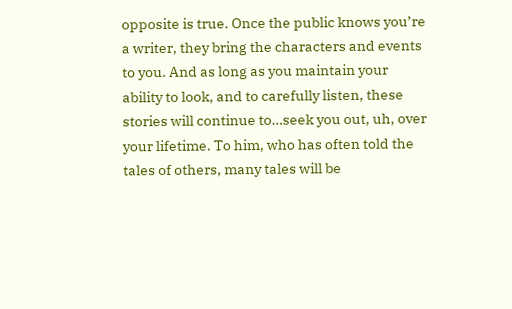opposite is true. Once the public knows you’re a writer, they bring the characters and events to you. And as long as you maintain your ability to look, and to carefully listen, these stories will continue to…seek you out, uh, over your lifetime. To him, who has often told the tales of others, many tales will be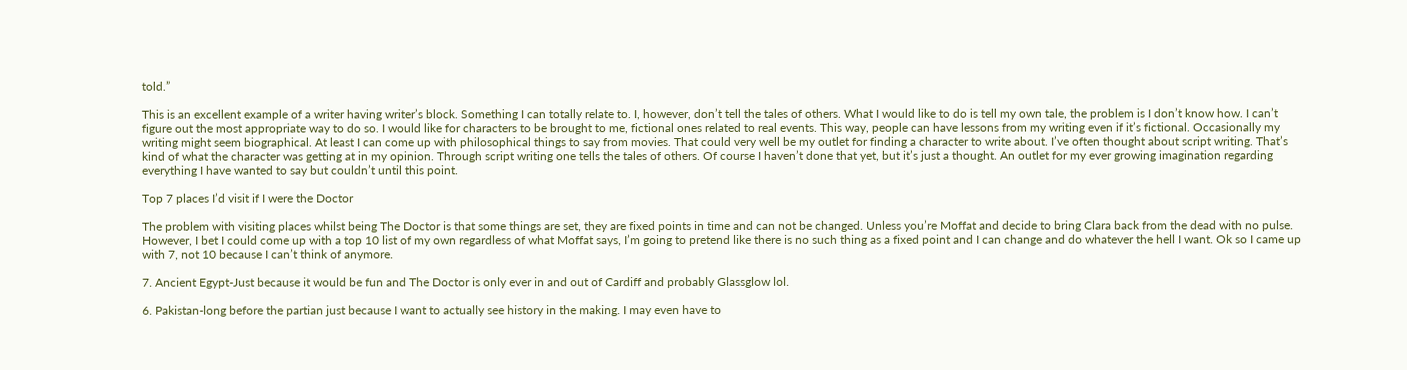told.”

This is an excellent example of a writer having writer’s block. Something I can totally relate to. I, however, don’t tell the tales of others. What I would like to do is tell my own tale, the problem is I don’t know how. I can’t figure out the most appropriate way to do so. I would like for characters to be brought to me, fictional ones related to real events. This way, people can have lessons from my writing even if it’s fictional. Occasionally my writing might seem biographical. At least I can come up with philosophical things to say from movies. That could very well be my outlet for finding a character to write about. I’ve often thought about script writing. That’s kind of what the character was getting at in my opinion. Through script writing one tells the tales of others. Of course I haven’t done that yet, but it’s just a thought. An outlet for my ever growing imagination regarding everything I have wanted to say but couldn’t until this point.

Top 7 places I’d visit if I were the Doctor

The problem with visiting places whilst being The Doctor is that some things are set, they are fixed points in time and can not be changed. Unless you’re Moffat and decide to bring Clara back from the dead with no pulse. However, I bet I could come up with a top 10 list of my own regardless of what Moffat says, I’m going to pretend like there is no such thing as a fixed point and I can change and do whatever the hell I want. Ok so I came up with 7, not 10 because I can’t think of anymore.

7. Ancient Egypt-Just because it would be fun and The Doctor is only ever in and out of Cardiff and probably Glassglow lol.

6. Pakistan-long before the partian just because I want to actually see history in the making. I may even have to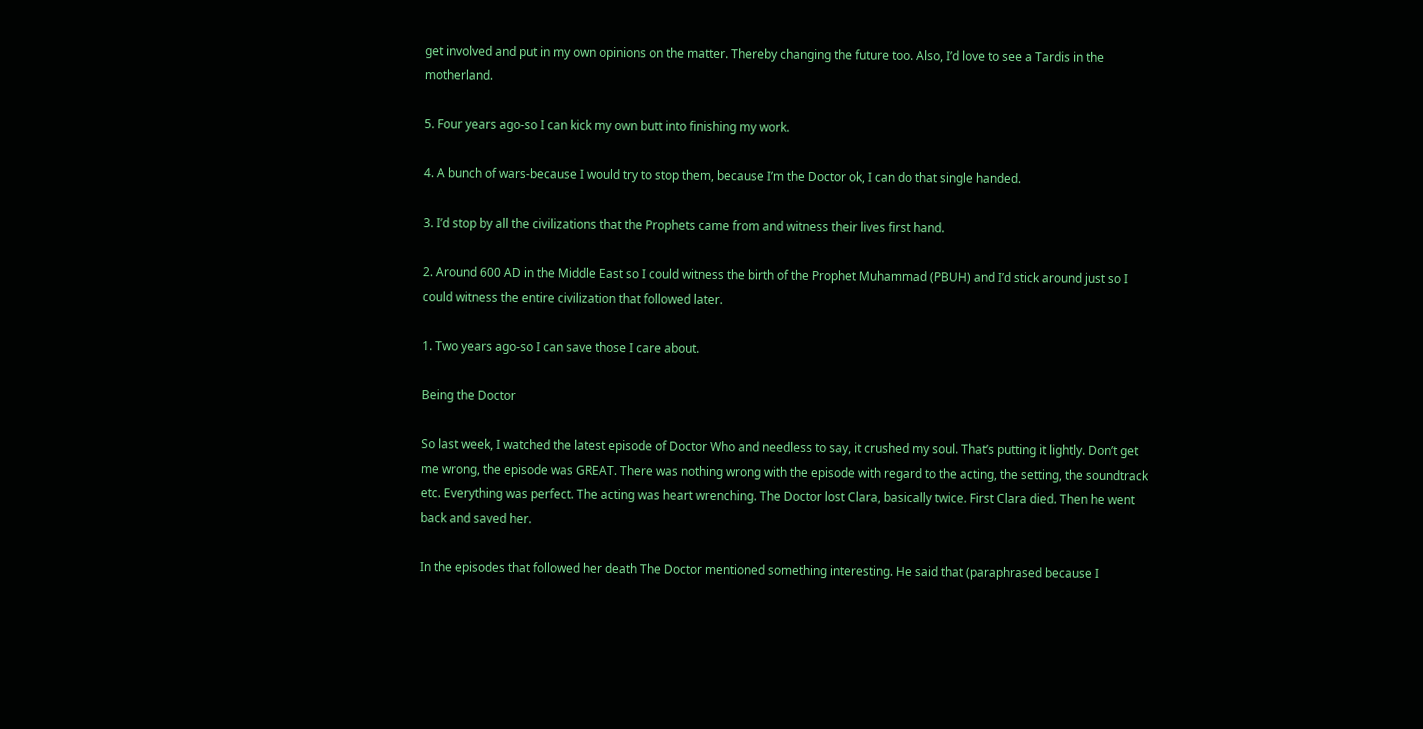get involved and put in my own opinions on the matter. Thereby changing the future too. Also, I’d love to see a Tardis in the motherland.

5. Four years ago-so I can kick my own butt into finishing my work.

4. A bunch of wars-because I would try to stop them, because I’m the Doctor ok, I can do that single handed.

3. I’d stop by all the civilizations that the Prophets came from and witness their lives first hand.

2. Around 600 AD in the Middle East so I could witness the birth of the Prophet Muhammad (PBUH) and I’d stick around just so I could witness the entire civilization that followed later.

1. Two years ago-so I can save those I care about.

Being the Doctor

So last week, I watched the latest episode of Doctor Who and needless to say, it crushed my soul. That’s putting it lightly. Don’t get me wrong, the episode was GREAT. There was nothing wrong with the episode with regard to the acting, the setting, the soundtrack etc. Everything was perfect. The acting was heart wrenching. The Doctor lost Clara, basically twice. First Clara died. Then he went back and saved her.

In the episodes that followed her death The Doctor mentioned something interesting. He said that (paraphrased because I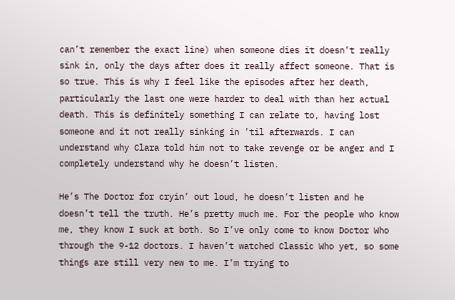can’t remember the exact line) when someone dies it doesn’t really sink in, only the days after does it really affect someone. That is so true. This is why I feel like the episodes after her death, particularly the last one were harder to deal with than her actual death. This is definitely something I can relate to, having lost someone and it not really sinking in ’til afterwards. I can understand why Clara told him not to take revenge or be anger and I completely understand why he doesn’t listen.

He’s The Doctor for cryin’ out loud, he doesn’t listen and he doesn’t tell the truth. He’s pretty much me. For the people who know me, they know I suck at both. So I’ve only come to know Doctor Who through the 9-12 doctors. I haven’t watched Classic Who yet, so some things are still very new to me. I’m trying to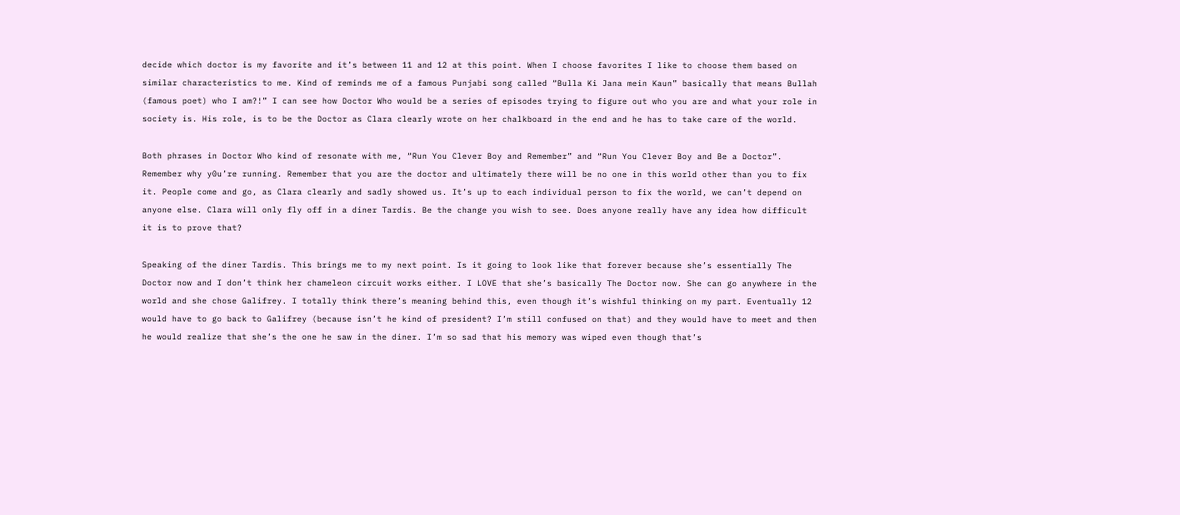decide which doctor is my favorite and it’s between 11 and 12 at this point. When I choose favorites I like to choose them based on similar characteristics to me. Kind of reminds me of a famous Punjabi song called “Bulla Ki Jana mein Kaun” basically that means Bullah (famous poet) who I am?!” I can see how Doctor Who would be a series of episodes trying to figure out who you are and what your role in society is. His role, is to be the Doctor as Clara clearly wrote on her chalkboard in the end and he has to take care of the world.

Both phrases in Doctor Who kind of resonate with me, “Run You Clever Boy and Remember” and “Run You Clever Boy and Be a Doctor”. Remember why y0u’re running. Remember that you are the doctor and ultimately there will be no one in this world other than you to fix it. People come and go, as Clara clearly and sadly showed us. It’s up to each individual person to fix the world, we can’t depend on anyone else. Clara will only fly off in a diner Tardis. Be the change you wish to see. Does anyone really have any idea how difficult it is to prove that?

Speaking of the diner Tardis. This brings me to my next point. Is it going to look like that forever because she’s essentially The Doctor now and I don’t think her chameleon circuit works either. I LOVE that she’s basically The Doctor now. She can go anywhere in the world and she chose Galifrey. I totally think there’s meaning behind this, even though it’s wishful thinking on my part. Eventually 12 would have to go back to Galifrey (because isn’t he kind of president? I’m still confused on that) and they would have to meet and then he would realize that she’s the one he saw in the diner. I’m so sad that his memory was wiped even though that’s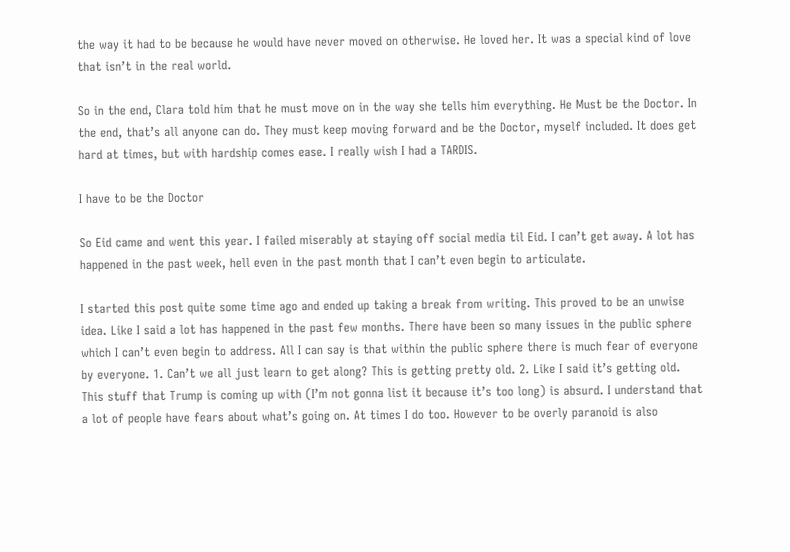the way it had to be because he would have never moved on otherwise. He loved her. It was a special kind of love that isn’t in the real world.

So in the end, Clara told him that he must move on in the way she tells him everything. He Must be the Doctor. In the end, that’s all anyone can do. They must keep moving forward and be the Doctor, myself included. It does get hard at times, but with hardship comes ease. I really wish I had a TARDIS.

I have to be the Doctor

So Eid came and went this year. I failed miserably at staying off social media til Eid. I can’t get away. A lot has happened in the past week, hell even in the past month that I can’t even begin to articulate.

I started this post quite some time ago and ended up taking a break from writing. This proved to be an unwise idea. Like I said a lot has happened in the past few months. There have been so many issues in the public sphere which I can’t even begin to address. All I can say is that within the public sphere there is much fear of everyone by everyone. 1. Can’t we all just learn to get along? This is getting pretty old. 2. Like I said it’s getting old. This stuff that Trump is coming up with (I’m not gonna list it because it’s too long) is absurd. I understand that a lot of people have fears about what’s going on. At times I do too. However to be overly paranoid is also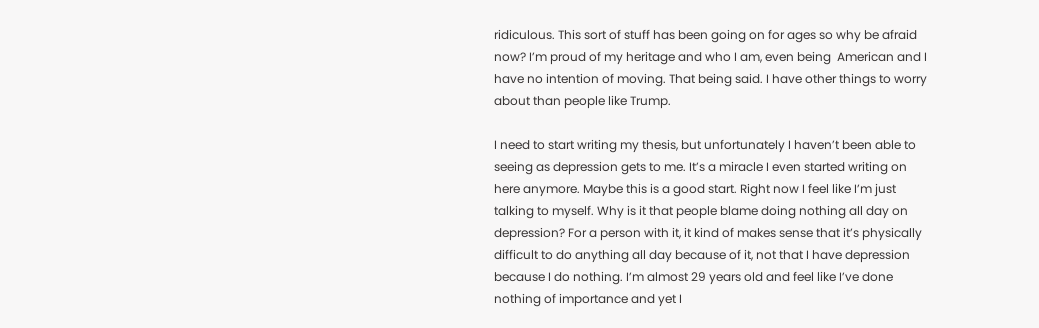ridiculous. This sort of stuff has been going on for ages so why be afraid now? I’m proud of my heritage and who I am, even being  American and I have no intention of moving. That being said. I have other things to worry about than people like Trump.

I need to start writing my thesis, but unfortunately I haven’t been able to seeing as depression gets to me. It’s a miracle I even started writing on here anymore. Maybe this is a good start. Right now I feel like I’m just talking to myself. Why is it that people blame doing nothing all day on depression? For a person with it, it kind of makes sense that it’s physically difficult to do anything all day because of it, not that I have depression because I do nothing. I’m almost 29 years old and feel like I’ve done nothing of importance and yet I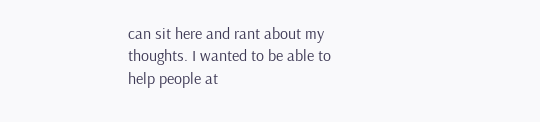can sit here and rant about my thoughts. I wanted to be able to help people at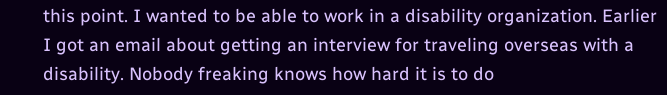this point. I wanted to be able to work in a disability organization. Earlier I got an email about getting an interview for traveling overseas with a disability. Nobody freaking knows how hard it is to do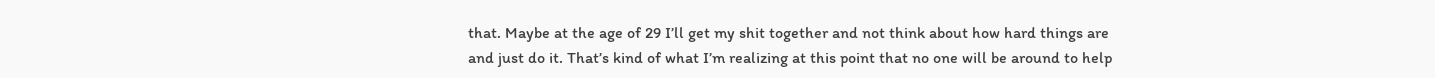that. Maybe at the age of 29 I’ll get my shit together and not think about how hard things are and just do it. That’s kind of what I’m realizing at this point that no one will be around to help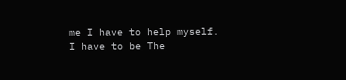me I have to help myself. I have to be The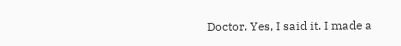Doctor. Yes, I said it. I made a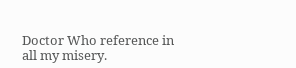Doctor Who reference in all my misery.